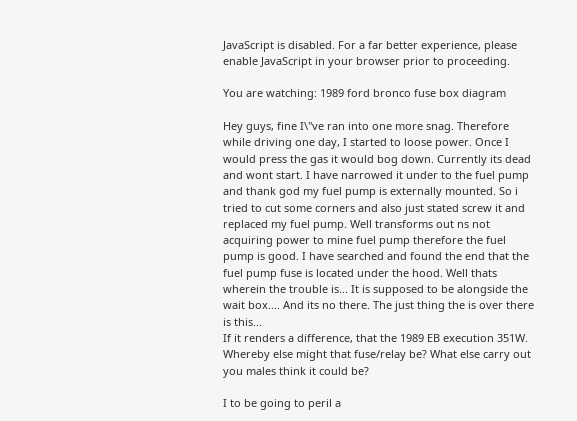JavaScript is disabled. For a far better experience, please enable JavaScript in your browser prior to proceeding.

You are watching: 1989 ford bronco fuse box diagram

Hey guys, fine I\"ve ran into one more snag. Therefore while driving one day, I started to loose power. Once I would press the gas it would bog down. Currently its dead and wont start. I have narrowed it under to the fuel pump and thank god my fuel pump is externally mounted. So i tried to cut some corners and also just stated screw it and replaced my fuel pump. Well transforms out ns not acquiring power to mine fuel pump therefore the fuel pump is good. I have searched and found the end that the fuel pump fuse is located under the hood. Well thats wherein the trouble is... It is supposed to be alongside the wait box.... And its no there. The just thing the is over there is this...
If it renders a difference, that the 1989 EB execution 351W. Whereby else might that fuse/relay be? What else carry out you males think it could be?

I to be going to peril a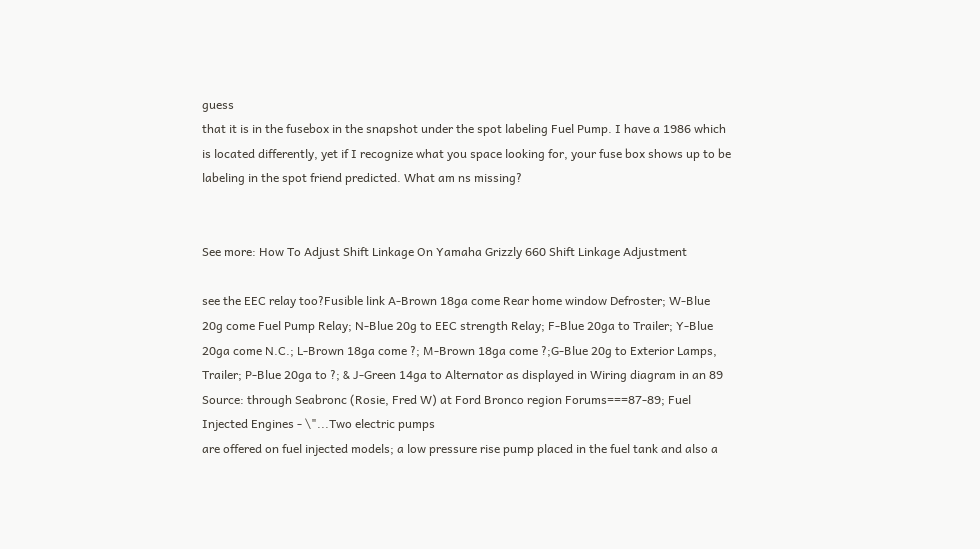guess
that it is in the fusebox in the snapshot under the spot labeling Fuel Pump. I have a 1986 which is located differently, yet if I recognize what you space looking for, your fuse box shows up to be labeling in the spot friend predicted. What am ns missing?


See more: How To Adjust Shift Linkage On Yamaha Grizzly 660 Shift Linkage Adjustment

see the EEC relay too?Fusible link A-Brown 18ga come Rear home window Defroster; W-Blue 20g come Fuel Pump Relay; N-Blue 20g to EEC strength Relay; F-Blue 20ga to Trailer; Y-Blue 20ga come N.C.; L-Brown 18ga come ?; M-Brown 18ga come ?;G-Blue 20g to Exterior Lamps, Trailer; P-Blue 20ga to ?; & J-Green 14ga to Alternator as displayed in Wiring diagram in an 89 Source: through Seabronc (Rosie, Fred W) at Ford Bronco region Forums===87-89; Fuel Injected Engines - \"...Two electric pumps
are offered on fuel injected models; a low pressure rise pump placed in the fuel tank and also a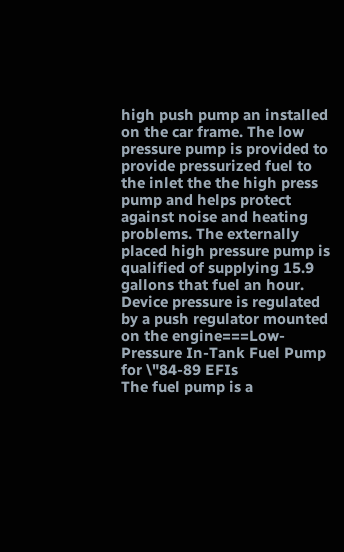high push pump an installed on the car frame. The low pressure pump is provided to provide pressurized fuel to the inlet the the high press pump and helps protect against noise and heating problems. The externally placed high pressure pump is qualified of supplying 15.9 gallons that fuel an hour. Device pressure is regulated by a push regulator mounted on the engine===Low-Pressure In-Tank Fuel Pump for \"84-89 EFIs
The fuel pump is a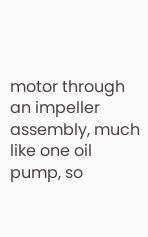motor through an impeller assembly, much like one oil pump, so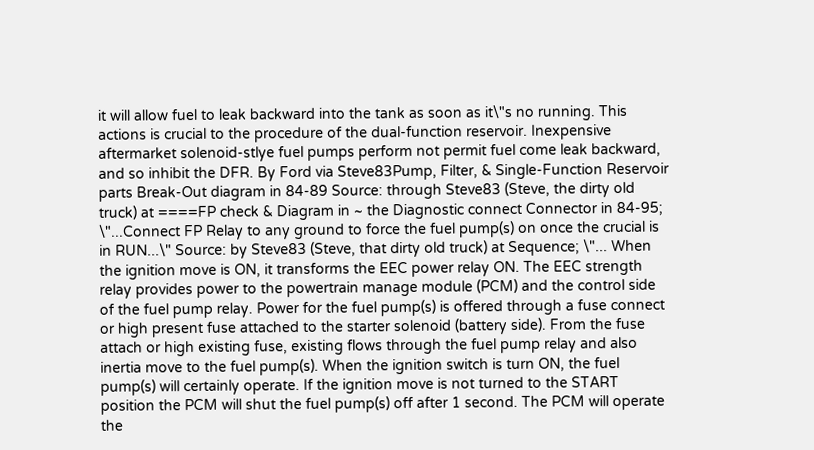it will allow fuel to leak backward into the tank as soon as it\"s no running. This actions is crucial to the procedure of the dual-function reservoir. Inexpensive aftermarket solenoid-stlye fuel pumps perform not permit fuel come leak backward, and so inhibit the DFR. By Ford via Steve83Pump, Filter, & Single-Function Reservoir parts Break-Out diagram in 84-89 Source: through Steve83 (Steve, the dirty old truck) at ====FP check & Diagram in ~ the Diagnostic connect Connector in 84-95; \"...Connect FP Relay to any ground to force the fuel pump(s) on once the crucial is in RUN...\" Source: by Steve83 (Steve, that dirty old truck) at Sequence; \"... When the ignition move is ON, it transforms the EEC power relay ON. The EEC strength relay provides power to the powertrain manage module (PCM) and the control side of the fuel pump relay. Power for the fuel pump(s) is offered through a fuse connect or high present fuse attached to the starter solenoid (battery side). From the fuse attach or high existing fuse, existing flows through the fuel pump relay and also inertia move to the fuel pump(s). When the ignition switch is turn ON, the fuel pump(s) will certainly operate. If the ignition move is not turned to the START position the PCM will shut the fuel pump(s) off after 1 second. The PCM will operate the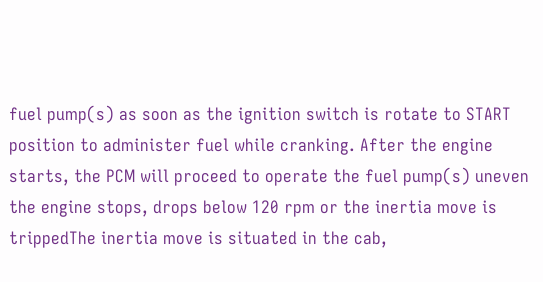fuel pump(s) as soon as the ignition switch is rotate to START position to administer fuel while cranking. After the engine starts, the PCM will proceed to operate the fuel pump(s) uneven the engine stops, drops below 120 rpm or the inertia move is trippedThe inertia move is situated in the cab,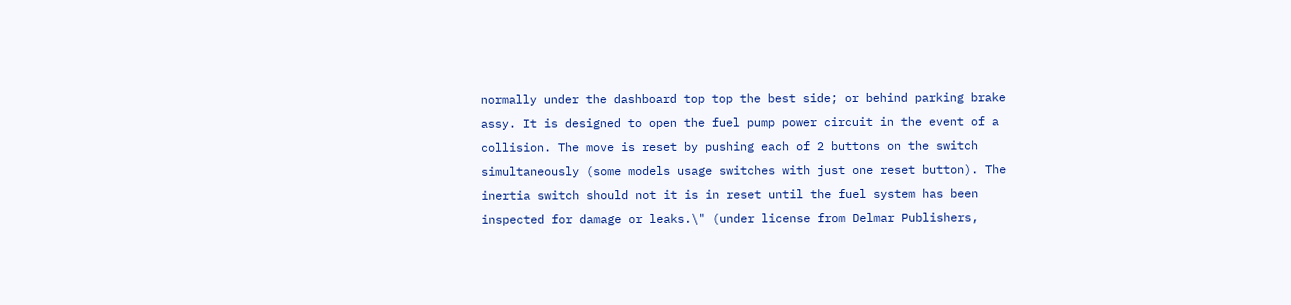normally under the dashboard top top the best side; or behind parking brake assy. It is designed to open the fuel pump power circuit in the event of a collision. The move is reset by pushing each of 2 buttons on the switch simultaneously (some models usage switches with just one reset button). The inertia switch should not it is in reset until the fuel system has been inspected for damage or leaks.\" (under license from Delmar Publishers,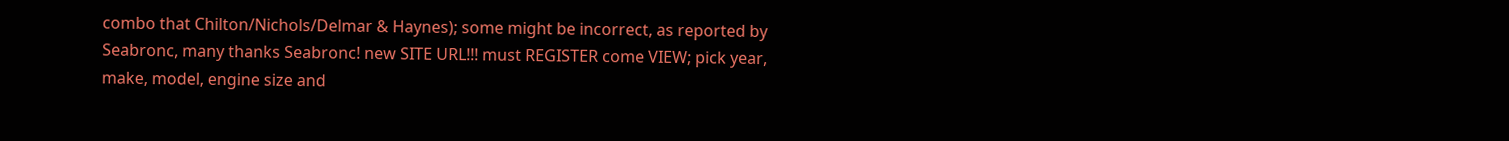combo that Chilton/Nichols/Delmar & Haynes); some might be incorrect, as reported by Seabronc, many thanks Seabronc! new SITE URL!!! must REGISTER come VIEW; pick year, make, model, engine size and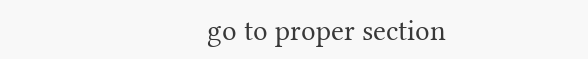go to proper section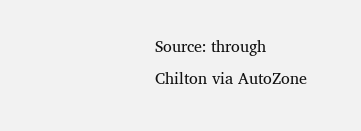Source: through Chilton via AutoZone